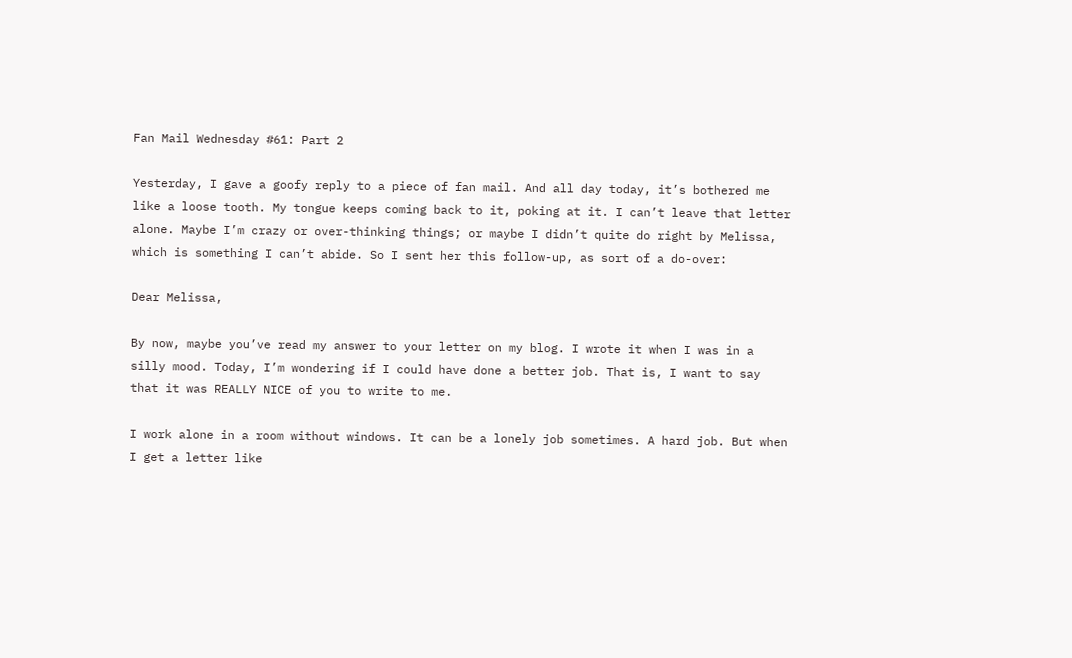Fan Mail Wednesday #61: Part 2

Yesterday, I gave a goofy reply to a piece of fan mail. And all day today, it’s bothered me like a loose tooth. My tongue keeps coming back to it, poking at it. I can’t leave that letter alone. Maybe I’m crazy or over-thinking things; or maybe I didn’t quite do right by Melissa, which is something I can’t abide. So I sent her this follow-up, as sort of a do-over:

Dear Melissa,

By now, maybe you’ve read my answer to your letter on my blog. I wrote it when I was in a silly mood. Today, I’m wondering if I could have done a better job. That is, I want to say that it was REALLY NICE of you to write to me.

I work alone in a room without windows. It can be a lonely job sometimes. A hard job. But when I get a letter like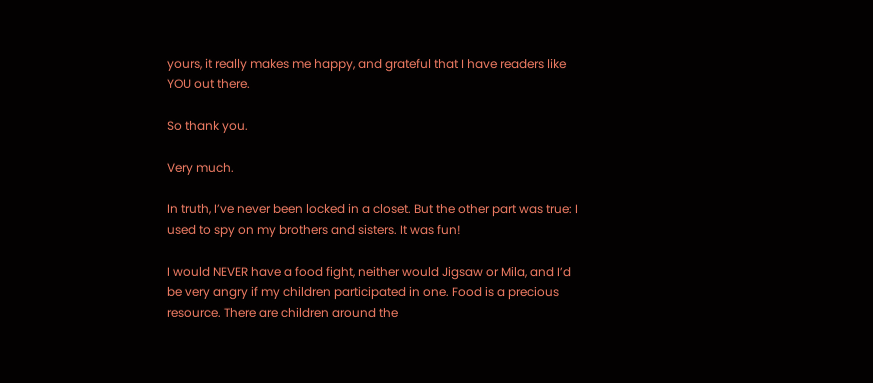yours, it really makes me happy, and grateful that I have readers like YOU out there.

So thank you.

Very much.

In truth, I’ve never been locked in a closet. But the other part was true: I used to spy on my brothers and sisters. It was fun!

I would NEVER have a food fight, neither would Jigsaw or Mila, and I’d be very angry if my children participated in one. Food is a precious resource. There are children around the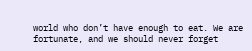world who don’t have enough to eat. We are fortunate, and we should never forget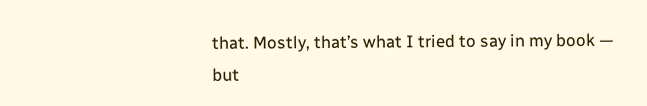that. Mostly, that’s what I tried to say in my book — but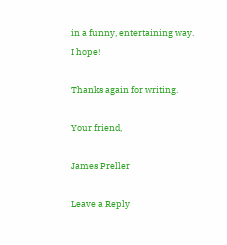in a funny, entertaining way. I hope!

Thanks again for writing.

Your friend,

James Preller

Leave a Reply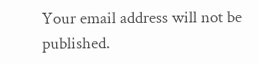Your email address will not be published.